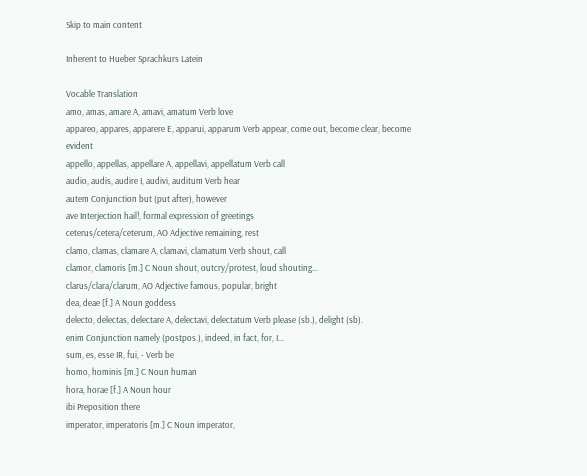Skip to main content

Inherent to Hueber Sprachkurs Latein

Vocable Translation
amo, amas, amare A, amavi, amatum Verb love
appareo, appares, apparere E, apparui, apparum Verb appear, come out, become clear, become evident
appello, appellas, appellare A, appellavi, appellatum Verb call
audio, audis, audire I, audivi, auditum Verb hear
autem Conjunction but (put after), however
ave Interjection hail!, formal expression of greetings
ceterus/cetera/ceterum, AO Adjective remaining, rest
clamo, clamas, clamare A, clamavi, clamatum Verb shout, call
clamor, clamoris [m.] C Noun shout, outcry/protest, loud shouting...
clarus/clara/clarum, AO Adjective famous, popular, bright
dea, deae [f.] A Noun goddess
delecto, delectas, delectare A, delectavi, delectatum Verb please (sb.), delight (sb).
enim Conjunction namely (postpos.), indeed, in fact, for, I...
sum, es, esse IR, fui, - Verb be
homo, hominis [m.] C Noun human
hora, horae [f.] A Noun hour
ibi Preposition there
imperator, imperatoris [m.] C Noun imperator,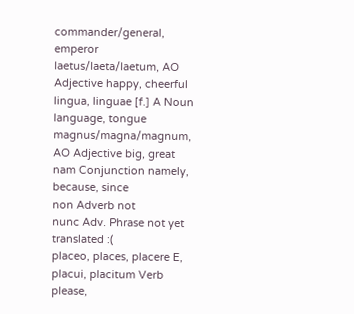commander/general, emperor
laetus/laeta/laetum, AO Adjective happy, cheerful
lingua, linguae [f.] A Noun language, tongue
magnus/magna/magnum, AO Adjective big, great
nam Conjunction namely, because, since
non Adverb not
nunc Adv. Phrase not yet translated :(
placeo, places, placere E, placui, placitum Verb please,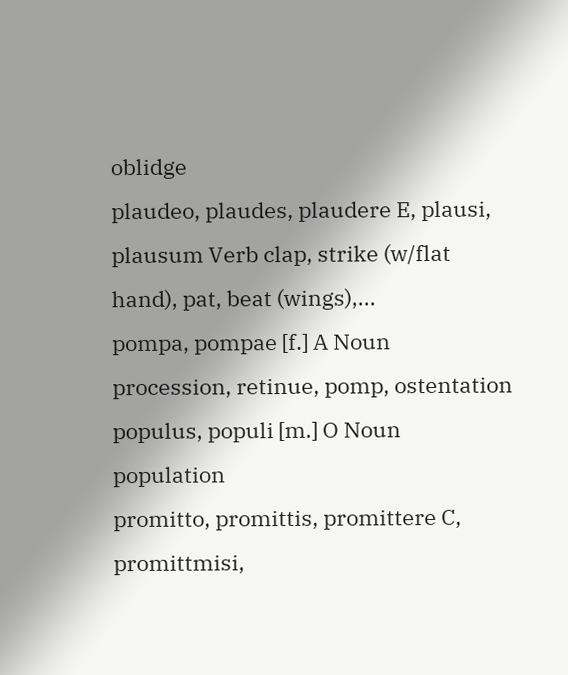oblidge
plaudeo, plaudes, plaudere E, plausi, plausum Verb clap, strike (w/flat hand), pat, beat (wings),...
pompa, pompae [f.] A Noun procession, retinue, pomp, ostentation
populus, populi [m.] O Noun population
promitto, promittis, promittere C, promittmisi,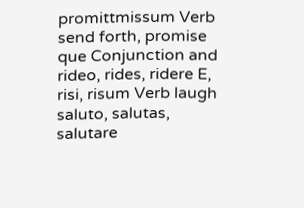promittmissum Verb send forth, promise
que Conjunction and
rideo, rides, ridere E, risi, risum Verb laugh
saluto, salutas, salutare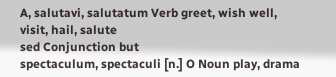A, salutavi, salutatum Verb greet, wish well, visit, hail, salute
sed Conjunction but
spectaculum, spectaculi [n.] O Noun play, drama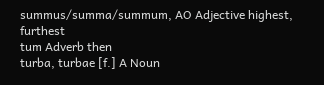summus/summa/summum, AO Adjective highest, furthest
tum Adverb then
turba, turbae [f.] A Noun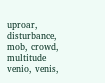uproar, disturbance, mob, crowd, multitude
venio, venis,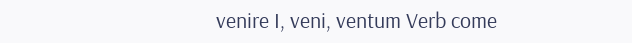venire I, veni, ventum Verb come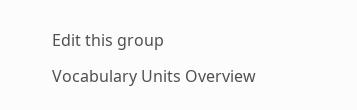Edit this group

Vocabulary Units Overview